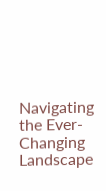Navigating the Ever-Changing Landscape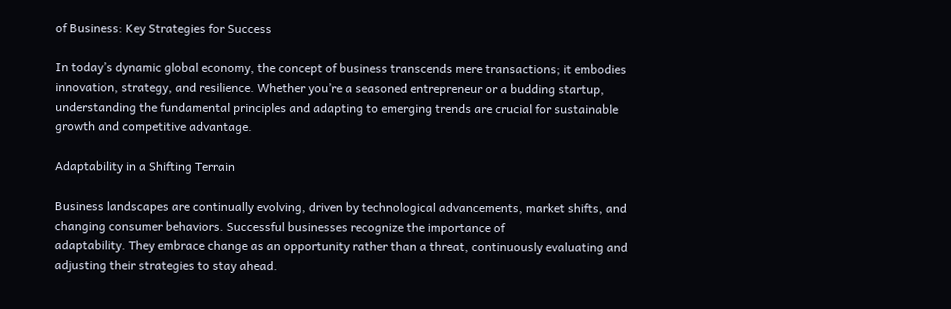of Business: Key Strategies for Success

In today’s dynamic global economy, the concept of business transcends mere transactions; it embodies innovation, strategy, and resilience. Whether you’re a seasoned entrepreneur or a budding startup, understanding the fundamental principles and adapting to emerging trends are crucial for sustainable growth and competitive advantage.

Adaptability in a Shifting Terrain

Business landscapes are continually evolving, driven by technological advancements, market shifts, and changing consumer behaviors. Successful businesses recognize the importance of
adaptability. They embrace change as an opportunity rather than a threat, continuously evaluating and adjusting their strategies to stay ahead.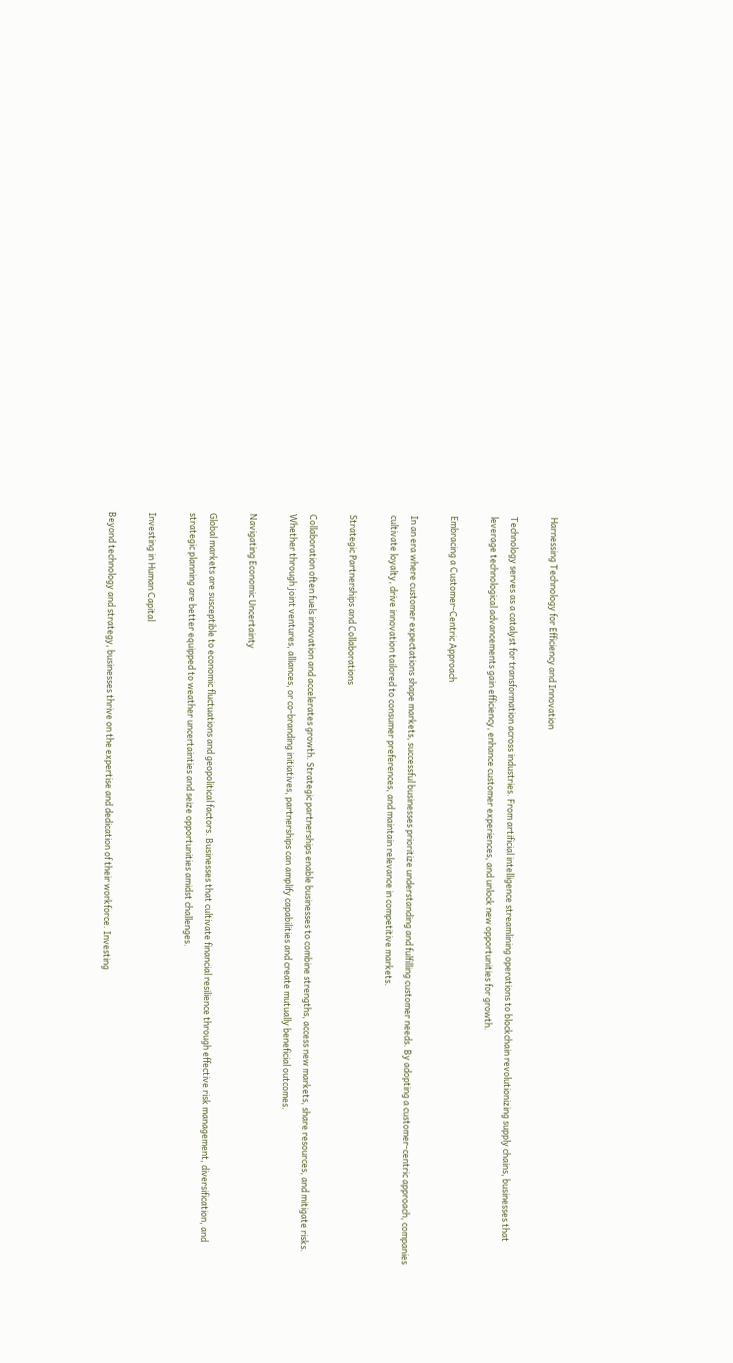Harnessing Technology for Efficiency and Innovation

Technology serves as a catalyst for transformation across industries. From artificial intelligence streamlining operations to blockchain revolutionizing supply chains, businesses that leverage technological advancements gain efficiency, enhance customer experiences, and unlock new opportunities for growth.

Embracing a Customer-Centric Approach

In an era where customer expectations shape markets, successful businesses prioritize understanding and fulfilling customer needs. By adopting a customer-centric approach, companies cultivate loyalty, drive innovation tailored to consumer preferences, and maintain relevance in competitive markets.

Strategic Partnerships and Collaborations

Collaboration often fuels innovation and accelerates growth. Strategic partnerships enable businesses to combine strengths, access new markets, share resources, and mitigate risks. Whether through joint ventures, alliances, or co-branding initiatives, partnerships can amplify capabilities and create mutually beneficial outcomes.

Navigating Economic Uncertainty

Global markets are susceptible to economic fluctuations and geopolitical factors. Businesses that cultivate financial resilience through effective risk management, diversification, and strategic planning are better equipped to weather uncertainties and seize opportunities amidst challenges.

Investing in Human Capital

Beyond technology and strategy, businesses thrive on the expertise and dedication of their workforce. Investing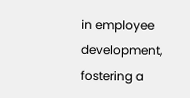in employee development, fostering a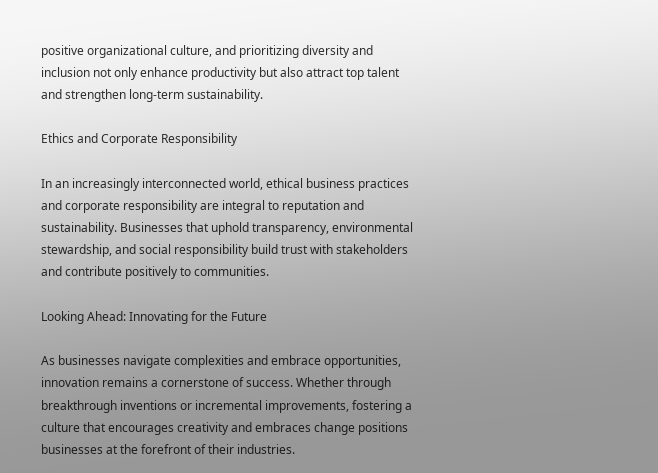positive organizational culture, and prioritizing diversity and inclusion not only enhance productivity but also attract top talent and strengthen long-term sustainability.

Ethics and Corporate Responsibility

In an increasingly interconnected world, ethical business practices and corporate responsibility are integral to reputation and sustainability. Businesses that uphold transparency, environmental stewardship, and social responsibility build trust with stakeholders and contribute positively to communities.

Looking Ahead: Innovating for the Future

As businesses navigate complexities and embrace opportunities, innovation remains a cornerstone of success. Whether through breakthrough inventions or incremental improvements, fostering a culture that encourages creativity and embraces change positions businesses at the forefront of their industries.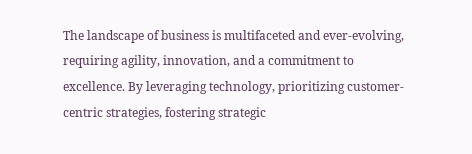The landscape of business is multifaceted and ever-evolving, requiring agility, innovation, and a commitment to excellence. By leveraging technology, prioritizing customer-centric strategies, fostering strategic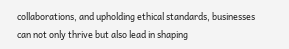collaborations, and upholding ethical standards, businesses can not only thrive but also lead in shaping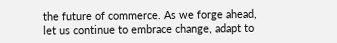the future of commerce. As we forge ahead, let us continue to embrace change, adapt to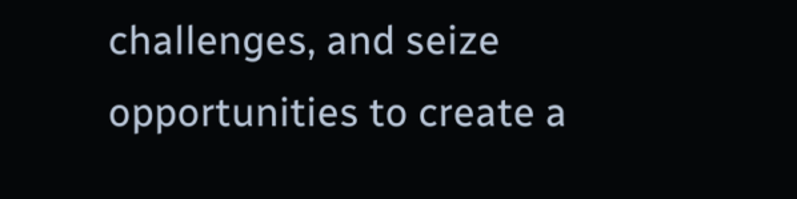challenges, and seize opportunities to create a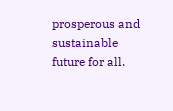prosperous and sustainable future for all.